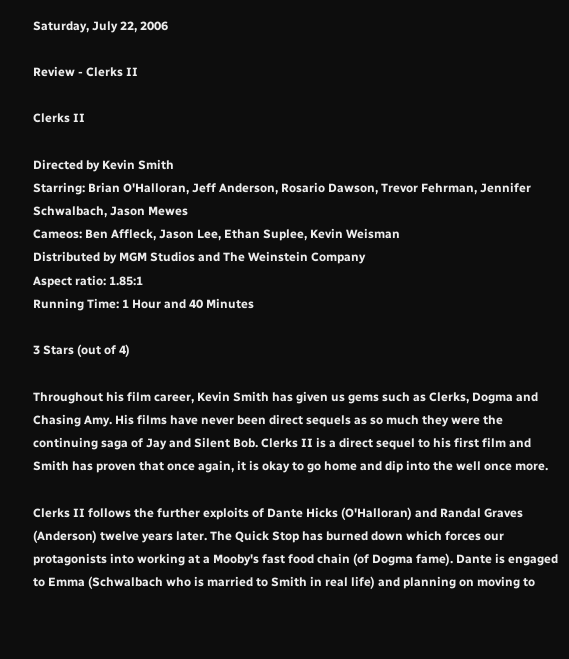Saturday, July 22, 2006

Review - Clerks II

Clerks II

Directed by Kevin Smith
Starring: Brian O'Halloran, Jeff Anderson, Rosario Dawson, Trevor Fehrman, Jennifer Schwalbach, Jason Mewes
Cameos: Ben Affleck, Jason Lee, Ethan Suplee, Kevin Weisman
Distributed by MGM Studios and The Weinstein Company
Aspect ratio: 1.85:1
Running Time: 1 Hour and 40 Minutes

3 Stars (out of 4)

Throughout his film career, Kevin Smith has given us gems such as Clerks, Dogma and Chasing Amy. His films have never been direct sequels as so much they were the continuing saga of Jay and Silent Bob. Clerks II is a direct sequel to his first film and Smith has proven that once again, it is okay to go home and dip into the well once more.

Clerks II follows the further exploits of Dante Hicks (O'Halloran) and Randal Graves (Anderson) twelve years later. The Quick Stop has burned down which forces our protagonists into working at a Mooby's fast food chain (of Dogma fame). Dante is engaged to Emma (Schwalbach who is married to Smith in real life) and planning on moving to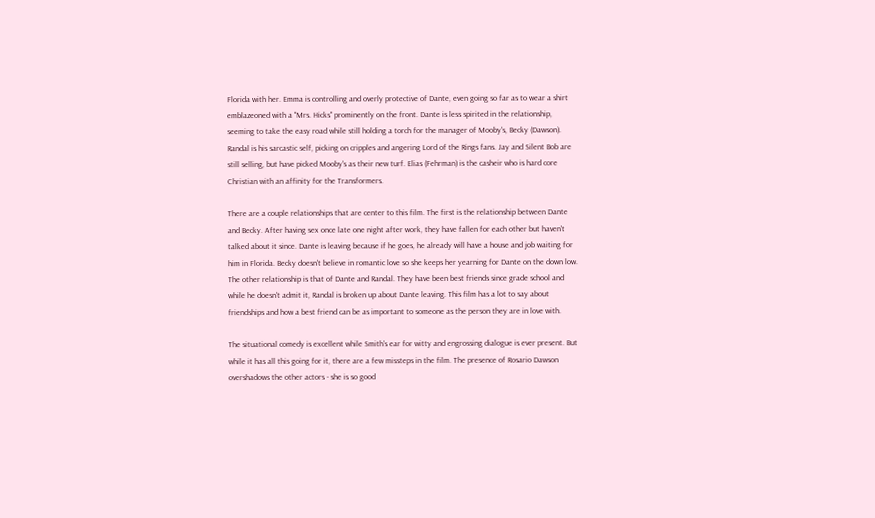Florida with her. Emma is controlling and overly protective of Dante, even going so far as to wear a shirt emblazeoned with a "Mrs. Hicks" prominently on the front. Dante is less spirited in the relationship, seeming to take the easy road while still holding a torch for the manager of Mooby's, Becky (Dawson). Randal is his sarcastic self, picking on cripples and angering Lord of the Rings fans. Jay and Silent Bob are still selling, but have picked Mooby's as their new turf. Elias (Fehrman) is the casheir who is hard core Christian with an affinity for the Transformers.

There are a couple relationships that are center to this film. The first is the relationship between Dante and Becky. After having sex once late one night after work, they have fallen for each other but haven't talked about it since. Dante is leaving because if he goes, he already will have a house and job waiting for him in Florida. Becky doesn't believe in romantic love so she keeps her yearning for Dante on the down low. The other relationship is that of Dante and Randal. They have been best friends since grade school and while he doesn't admit it, Randal is broken up about Dante leaving. This film has a lot to say about friendships and how a best friend can be as important to someone as the person they are in love with.

The situational comedy is excellent while Smith's ear for witty and engrossing dialogue is ever present. But while it has all this going for it, there are a few missteps in the film. The presence of Rosario Dawson overshadows the other actors - she is so good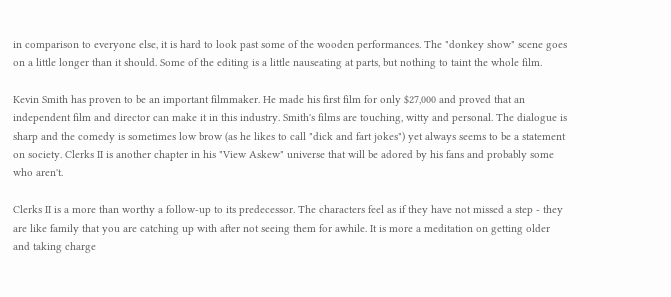in comparison to everyone else, it is hard to look past some of the wooden performances. The "donkey show" scene goes on a little longer than it should. Some of the editing is a little nauseating at parts, but nothing to taint the whole film.

Kevin Smith has proven to be an important filmmaker. He made his first film for only $27,000 and proved that an independent film and director can make it in this industry. Smith's films are touching, witty and personal. The dialogue is sharp and the comedy is sometimes low brow (as he likes to call "dick and fart jokes") yet always seems to be a statement on society. Clerks II is another chapter in his "View Askew" universe that will be adored by his fans and probably some who aren't.

Clerks II is a more than worthy a follow-up to its predecessor. The characters feel as if they have not missed a step - they are like family that you are catching up with after not seeing them for awhile. It is more a meditation on getting older and taking charge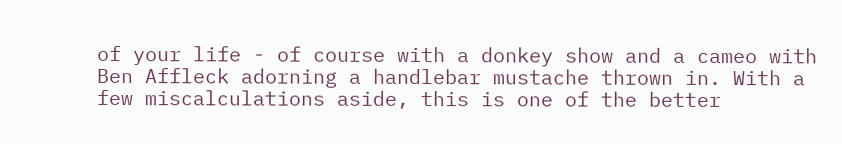of your life - of course with a donkey show and a cameo with Ben Affleck adorning a handlebar mustache thrown in. With a few miscalculations aside, this is one of the better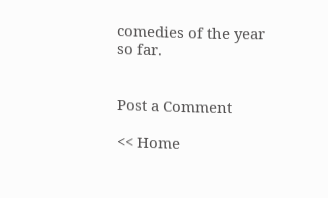comedies of the year so far.


Post a Comment

<< Home